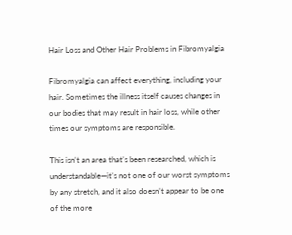Hair Loss and Other Hair Problems in Fibromyalgia

Fibromyalgia can affect everything, including your hair. Sometimes the illness itself causes changes in our bodies that may result in hair loss, while other times our symptoms are responsible.

This isn’t an area that’s been researched, which is understandable—it’s not one of our worst symptoms by any stretch, and it also doesn’t appear to be one of the more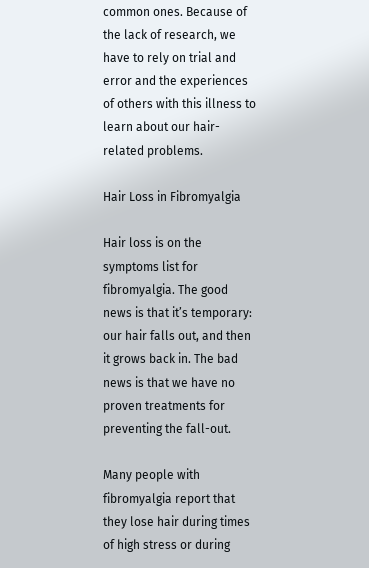common ones. Because of the lack of research, we have to rely on trial and error and the experiences of others with this illness to learn about our hair-related problems.

Hair Loss in Fibromyalgia

Hair loss is on the symptoms list for fibromyalgia. The good news is that it’s temporary: our hair falls out, and then it grows back in. The bad news is that we have no proven treatments for preventing the fall-out.

Many people with fibromyalgia report that they lose hair during times of high stress or during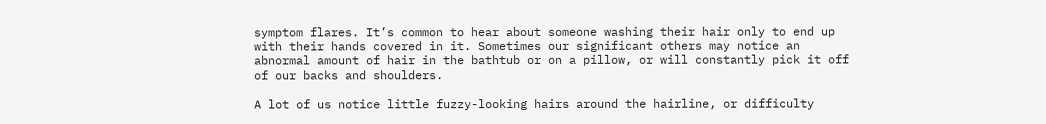symptom flares. It’s common to hear about someone washing their hair only to end up with their hands covered in it. Sometimes our significant others may notice an abnormal amount of hair in the bathtub or on a pillow, or will constantly pick it off of our backs and shoulders.

A lot of us notice little fuzzy-looking hairs around the hairline, or difficulty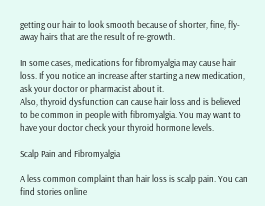getting our hair to look smooth because of shorter, fine, fly-away hairs that are the result of re-growth.

In some cases, medications for fibromyalgia may cause hair loss. If you notice an increase after starting a new medication, ask your doctor or pharmacist about it.
Also, thyroid dysfunction can cause hair loss and is believed to be common in people with fibromyalgia. You may want to have your doctor check your thyroid hormone levels.

Scalp Pain and Fibromyalgia

A less common complaint than hair loss is scalp pain. You can find stories online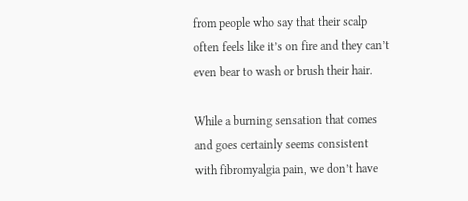from people who say that their scalp often feels like it’s on fire and they can’t even bear to wash or brush their hair.

While a burning sensation that comes and goes certainly seems consistent with fibromyalgia pain, we don’t have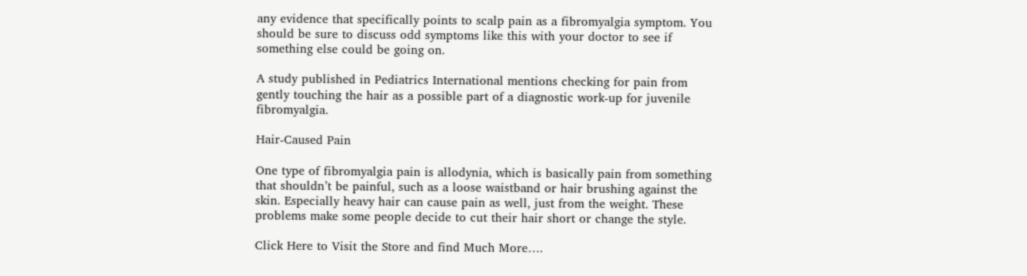any evidence that specifically points to scalp pain as a fibromyalgia symptom. You should be sure to discuss odd symptoms like this with your doctor to see if something else could be going on.

A study published in Pediatrics International mentions checking for pain from gently touching the hair as a possible part of a diagnostic work-up for juvenile fibromyalgia.

Hair-Caused Pain

One type of fibromyalgia pain is allodynia, which is basically pain from something that shouldn’t be painful, such as a loose waistband or hair brushing against the skin. Especially heavy hair can cause pain as well, just from the weight. These problems make some people decide to cut their hair short or change the style.

Click Here to Visit the Store and find Much More….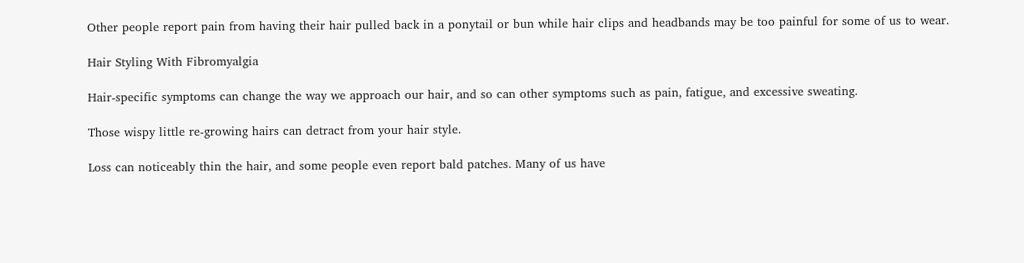Other people report pain from having their hair pulled back in a ponytail or bun while hair clips and headbands may be too painful for some of us to wear.

Hair Styling With Fibromyalgia

Hair-specific symptoms can change the way we approach our hair, and so can other symptoms such as pain, fatigue, and excessive sweating.

Those wispy little re-growing hairs can detract from your hair style.

Loss can noticeably thin the hair, and some people even report bald patches. Many of us have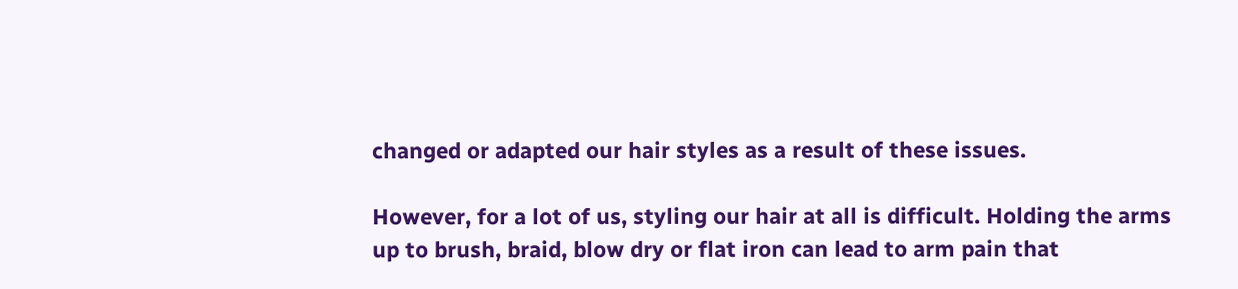changed or adapted our hair styles as a result of these issues.

However, for a lot of us, styling our hair at all is difficult. Holding the arms up to brush, braid, blow dry or flat iron can lead to arm pain that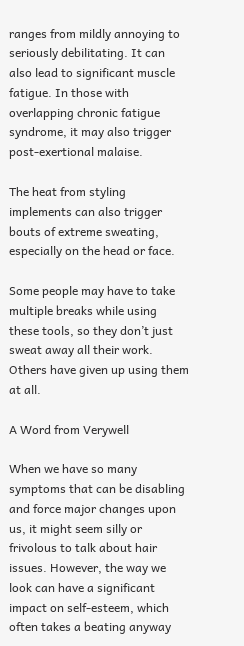ranges from mildly annoying to seriously debilitating. It can also lead to significant muscle fatigue. In those with overlapping chronic fatigue syndrome, it may also trigger post-exertional malaise.

The heat from styling implements can also trigger bouts of extreme sweating, especially on the head or face.

Some people may have to take multiple breaks while using these tools, so they don’t just sweat away all their work. Others have given up using them at all.

A Word from Verywell

When we have so many symptoms that can be disabling and force major changes upon us, it might seem silly or frivolous to talk about hair issues. However, the way we look can have a significant impact on self-esteem, which often takes a beating anyway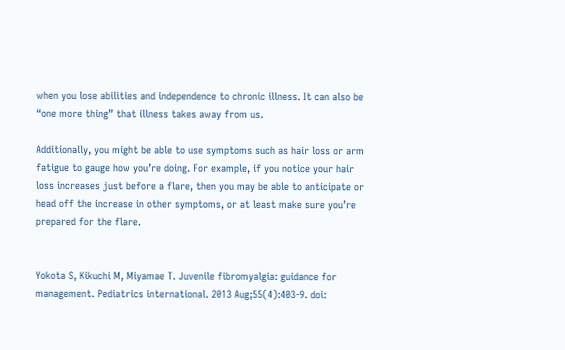when you lose abilities and independence to chronic illness. It can also be “one more thing” that illness takes away from us.

Additionally, you might be able to use symptoms such as hair loss or arm fatigue to gauge how you’re doing. For example, if you notice your hair loss increases just before a flare, then you may be able to anticipate or head off the increase in other symptoms, or at least make sure you’re prepared for the flare.


Yokota S, Kikuchi M, Miyamae T. Juvenile fibromyalgia: guidance for management. Pediatrics international. 2013 Aug;55(4):403-9. doi: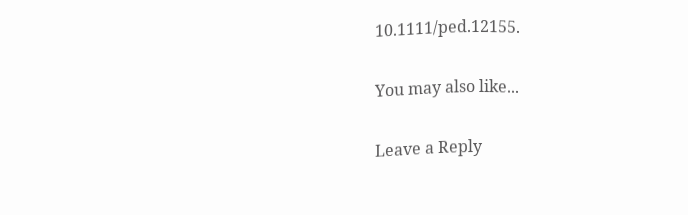10.1111/ped.12155.

You may also like...

Leave a Reply